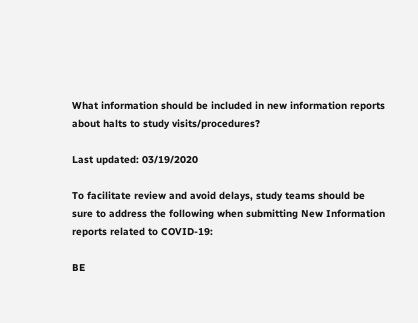What information should be included in new information reports about halts to study visits/procedures?

Last updated: 03/19/2020

To facilitate review and avoid delays, study teams should be sure to address the following when submitting New Information reports related to COVID-19:

BE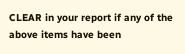CLEAR in your report if any of the above items have been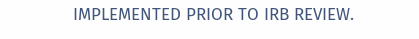IMPLEMENTED PRIOR TO IRB REVIEW.